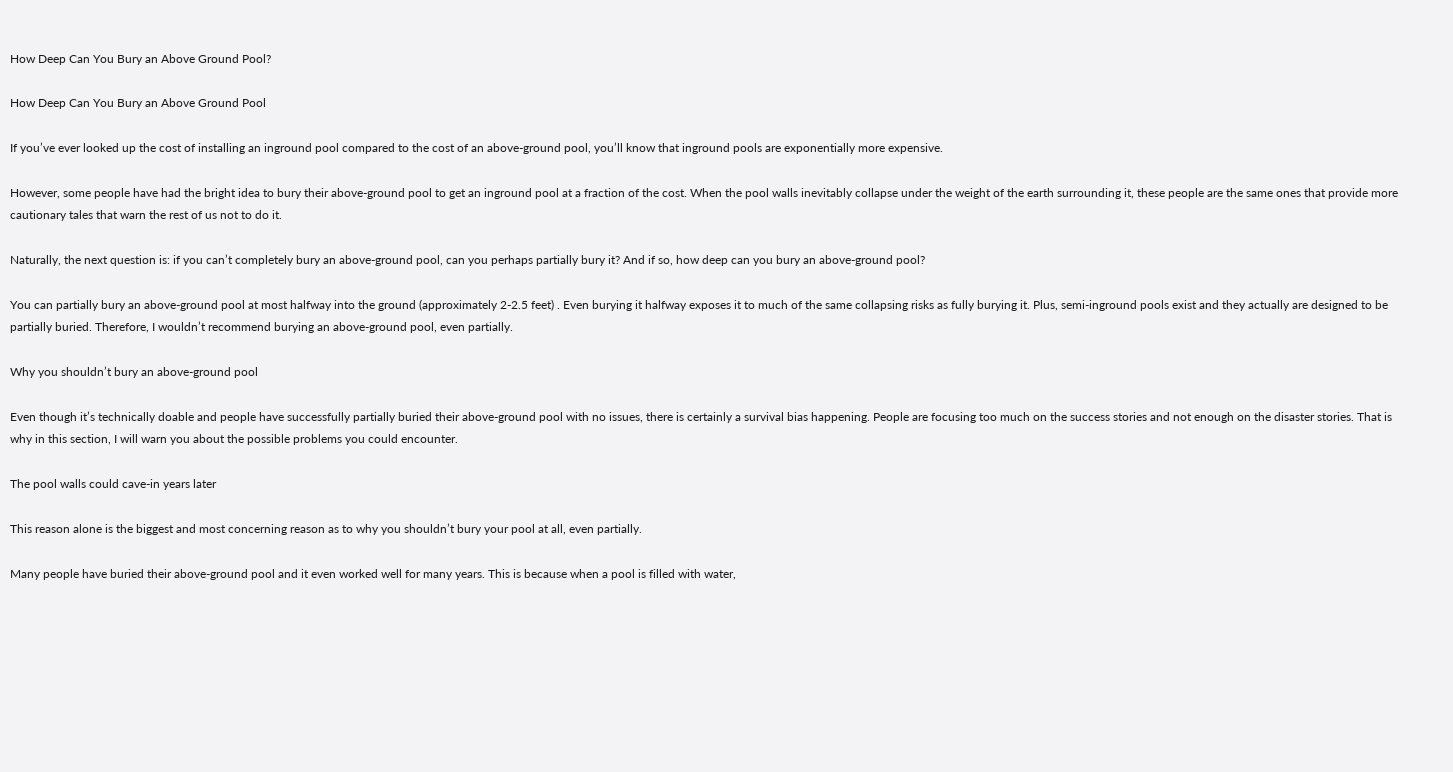How Deep Can You Bury an Above Ground Pool?

How Deep Can You Bury an Above Ground Pool

If you’ve ever looked up the cost of installing an inground pool compared to the cost of an above-ground pool, you’ll know that inground pools are exponentially more expensive.

However, some people have had the bright idea to bury their above-ground pool to get an inground pool at a fraction of the cost. When the pool walls inevitably collapse under the weight of the earth surrounding it, these people are the same ones that provide more cautionary tales that warn the rest of us not to do it.

Naturally, the next question is: if you can’t completely bury an above-ground pool, can you perhaps partially bury it? And if so, how deep can you bury an above-ground pool?

You can partially bury an above-ground pool at most halfway into the ground (approximately 2-2.5 feet) . Even burying it halfway exposes it to much of the same collapsing risks as fully burying it. Plus, semi-inground pools exist and they actually are designed to be partially buried. Therefore, I wouldn’t recommend burying an above-ground pool, even partially.

Why you shouldn’t bury an above-ground pool

Even though it’s technically doable and people have successfully partially buried their above-ground pool with no issues, there is certainly a survival bias happening. People are focusing too much on the success stories and not enough on the disaster stories. That is why in this section, I will warn you about the possible problems you could encounter.

The pool walls could cave-in years later

This reason alone is the biggest and most concerning reason as to why you shouldn’t bury your pool at all, even partially.

Many people have buried their above-ground pool and it even worked well for many years. This is because when a pool is filled with water,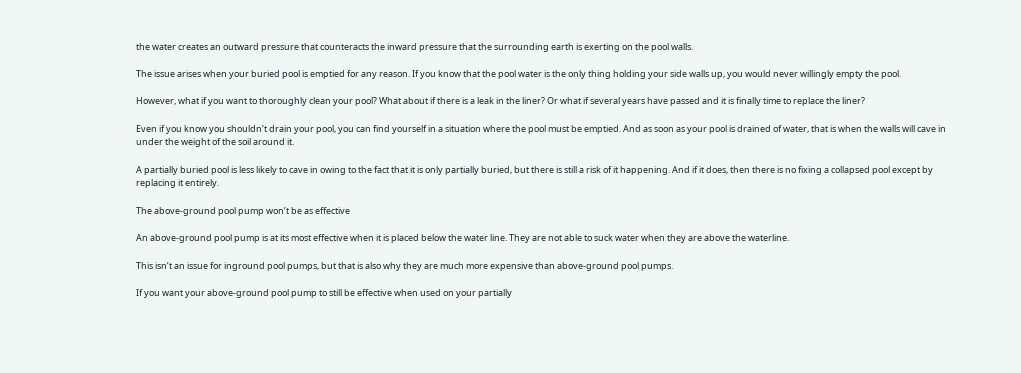the water creates an outward pressure that counteracts the inward pressure that the surrounding earth is exerting on the pool walls.

The issue arises when your buried pool is emptied for any reason. If you know that the pool water is the only thing holding your side walls up, you would never willingly empty the pool.

However, what if you want to thoroughly clean your pool? What about if there is a leak in the liner? Or what if several years have passed and it is finally time to replace the liner?

Even if you know you shouldn’t drain your pool, you can find yourself in a situation where the pool must be emptied. And as soon as your pool is drained of water, that is when the walls will cave in under the weight of the soil around it.

A partially buried pool is less likely to cave in owing to the fact that it is only partially buried, but there is still a risk of it happening. And if it does, then there is no fixing a collapsed pool except by replacing it entirely.

The above-ground pool pump won’t be as effective

An above-ground pool pump is at its most effective when it is placed below the water line. They are not able to suck water when they are above the waterline.

This isn’t an issue for inground pool pumps, but that is also why they are much more expensive than above-ground pool pumps.

If you want your above-ground pool pump to still be effective when used on your partially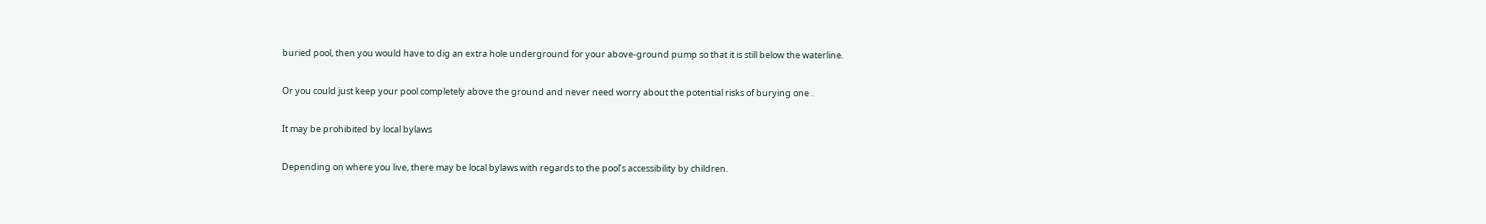buried pool, then you would have to dig an extra hole underground for your above-ground pump so that it is still below the waterline.

Or you could just keep your pool completely above the ground and never need worry about the potential risks of burying one .

It may be prohibited by local bylaws

Depending on where you live, there may be local bylaws with regards to the pool’s accessibility by children.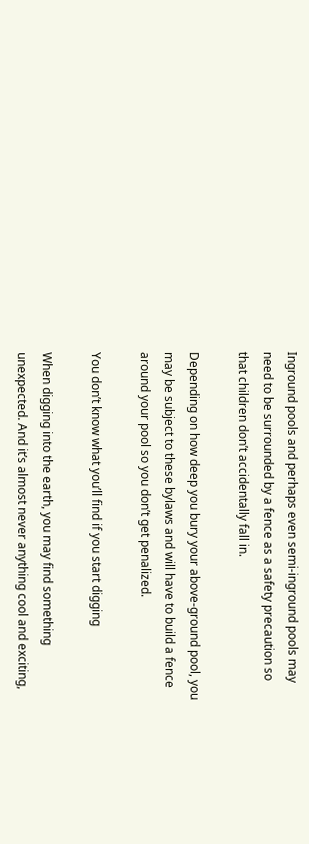Inground pools and perhaps even semi-inground pools may need to be surrounded by a fence as a safety precaution so that children don’t accidentally fall in.

Depending on how deep you bury your above-ground pool, you may be subject to these bylaws and will have to build a fence around your pool so you don’t get penalized.

You don’t know what you’ll find if you start digging

When digging into the earth, you may find something unexpected. And it’s almost never anything cool and exciting,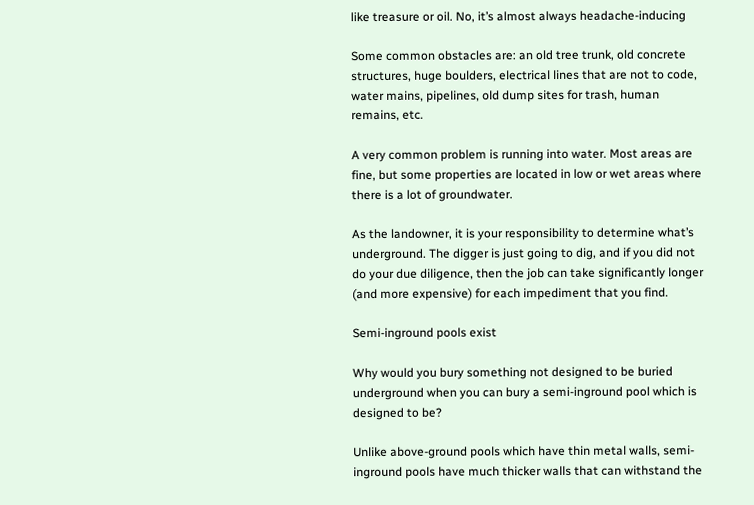like treasure or oil. No, it’s almost always headache-inducing

Some common obstacles are: an old tree trunk, old concrete structures, huge boulders, electrical lines that are not to code, water mains, pipelines, old dump sites for trash, human remains, etc.

A very common problem is running into water. Most areas are fine, but some properties are located in low or wet areas where there is a lot of groundwater.

As the landowner, it is your responsibility to determine what’s underground. The digger is just going to dig, and if you did not do your due diligence, then the job can take significantly longer (and more expensive) for each impediment that you find.

Semi-inground pools exist

Why would you bury something not designed to be buried underground when you can bury a semi-inground pool which is designed to be?

Unlike above-ground pools which have thin metal walls, semi-inground pools have much thicker walls that can withstand the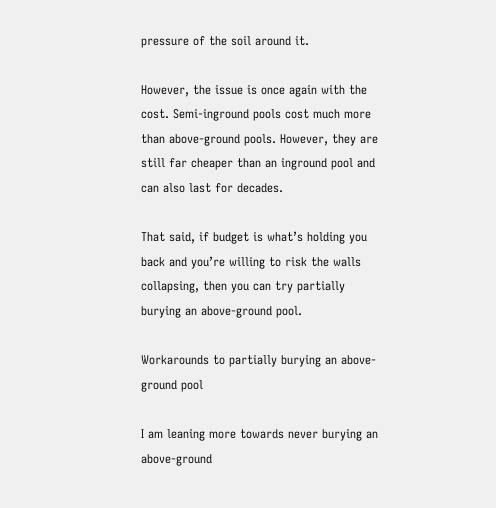pressure of the soil around it.

However, the issue is once again with the cost. Semi-inground pools cost much more than above-ground pools. However, they are still far cheaper than an inground pool and can also last for decades.

That said, if budget is what’s holding you back and you’re willing to risk the walls collapsing, then you can try partially burying an above-ground pool.

Workarounds to partially burying an above-ground pool

I am leaning more towards never burying an above-ground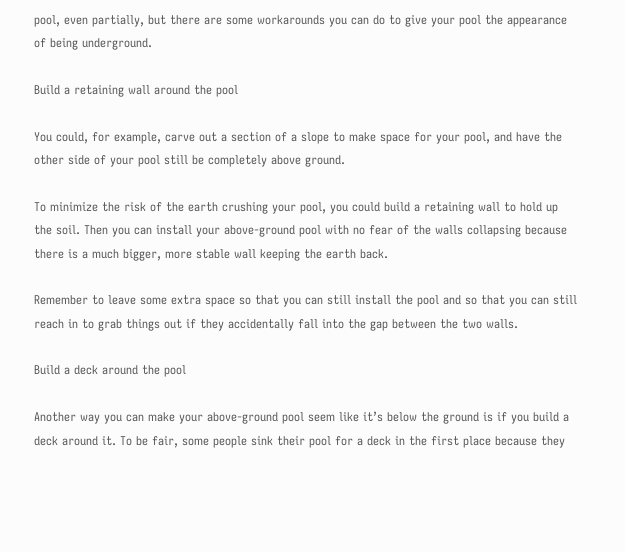pool, even partially, but there are some workarounds you can do to give your pool the appearance of being underground.

Build a retaining wall around the pool

You could, for example, carve out a section of a slope to make space for your pool, and have the other side of your pool still be completely above ground.

To minimize the risk of the earth crushing your pool, you could build a retaining wall to hold up the soil. Then you can install your above-ground pool with no fear of the walls collapsing because there is a much bigger, more stable wall keeping the earth back.

Remember to leave some extra space so that you can still install the pool and so that you can still reach in to grab things out if they accidentally fall into the gap between the two walls.

Build a deck around the pool

Another way you can make your above-ground pool seem like it’s below the ground is if you build a deck around it. To be fair, some people sink their pool for a deck in the first place because they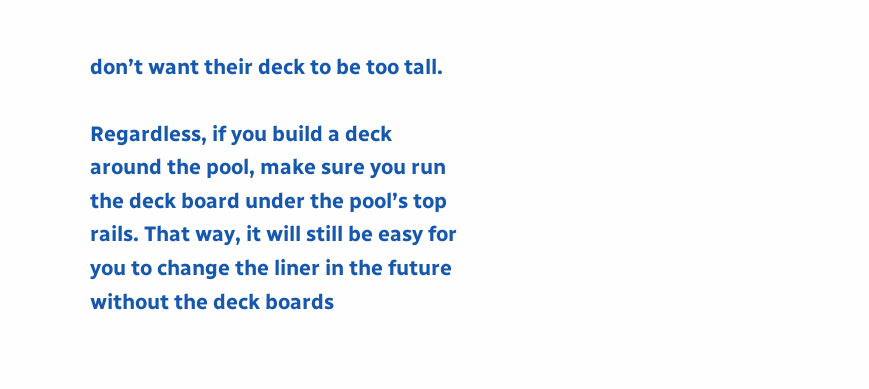don’t want their deck to be too tall.

Regardless, if you build a deck around the pool, make sure you run the deck board under the pool’s top rails. That way, it will still be easy for you to change the liner in the future without the deck boards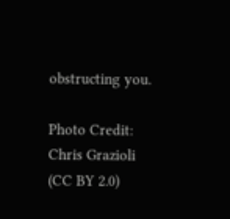obstructing you.

Photo Credit: Chris Grazioli (CC BY 2.0)